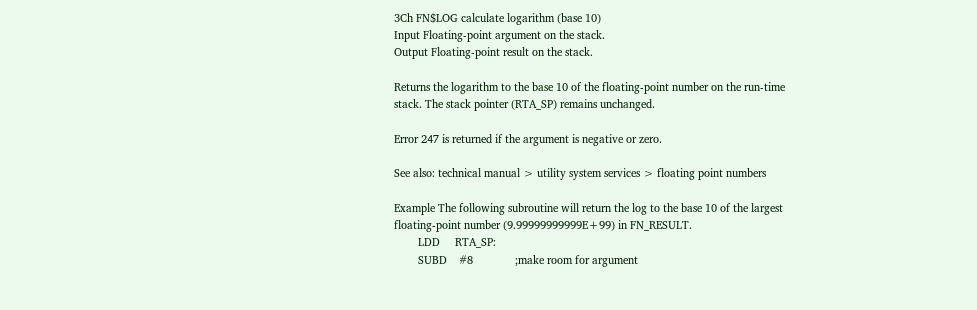3Ch FN$LOG calculate logarithm (base 10)
Input Floating-point argument on the stack.
Output Floating-point result on the stack.

Returns the logarithm to the base 10 of the floating-point number on the run-time stack. The stack pointer (RTA_SP) remains unchanged.

Error 247 is returned if the argument is negative or zero.

See also: technical manual > utility system services > floating point numbers

Example The following subroutine will return the log to the base 10 of the largest floating-point number (9.99999999999E+99) in FN_RESULT.
        LDD     RTA_SP:
        SUBD    #8              ;make room for argument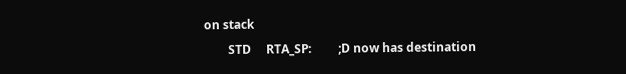on stack
        STD     RTA_SP:         ;D now has destination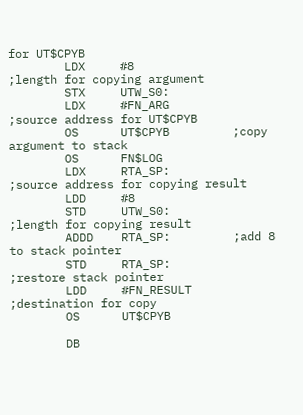for UT$CPYB
        LDX     #8              ;length for copying argument
        STX     UTW_S0:
        LDX     #FN_ARG         ;source address for UT$CPYB
        OS      UT$CPYB         ;copy argument to stack
        OS      FN$LOG
        LDX     RTA_SP:         ;source address for copying result
        LDD     #8
        STD     UTW_S0:         ;length for copying result
        ADDD    RTA_SP:         ;add 8 to stack pointer
        STD     RTA_SP:         ;restore stack pointer
        LDD     #FN_RESULT      ;destination for copy
        OS      UT$CPYB

        DB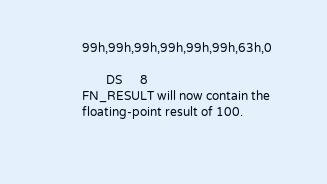99h,99h,99h,99h,99h,99h,63h,0

        DS      8
FN_RESULT will now contain the floating-point result of 100.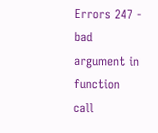Errors 247 - bad argument in function call